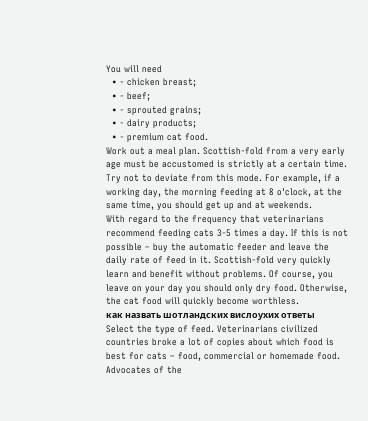You will need
  • - chicken breast;
  • - beef;
  • - sprouted grains;
  • - dairy products;
  • - premium cat food.
Work out a meal plan. Scottish-fold from a very early age must be accustomed is strictly at a certain time. Try not to deviate from this mode. For example, if a working day, the morning feeding at 8 o'clock, at the same time, you should get up and at weekends.
With regard to the frequency that veterinarians recommend feeding cats 3-5 times a day. If this is not possible – buy the automatic feeder and leave the daily rate of feed in it. Scottish-fold very quickly learn and benefit without problems. Of course, you leave on your day you should only dry food. Otherwise, the cat food will quickly become worthless.
как назвать шотландских вислоухих ответы
Select the type of feed. Veterinarians civilized countries broke a lot of copies about which food is best for cats – food, commercial or homemade food. Advocates of the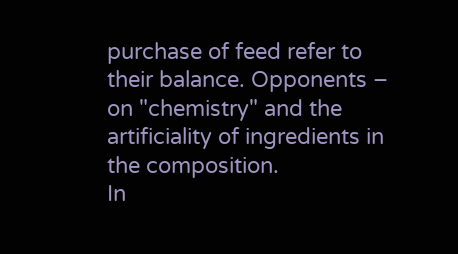purchase of feed refer to their balance. Opponents – on "chemistry" and the artificiality of ingredients in the composition.
In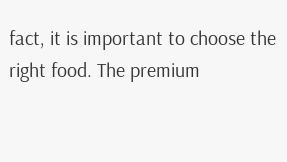fact, it is important to choose the right food. The premium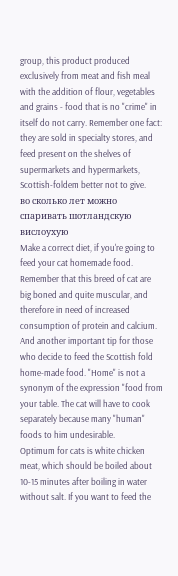group, this product produced exclusively from meat and fish meal with the addition of flour, vegetables and grains - food that is no "crime" in itself do not carry. Remember one fact: they are sold in specialty stores, and feed present on the shelves of supermarkets and hypermarkets, Scottish-foldem better not to give.
во сколько лет можно спаривать шотландскую вислоухую
Make a correct diet, if you're going to feed your cat homemade food. Remember that this breed of cat are big boned and quite muscular, and therefore in need of increased consumption of protein and calcium. And another important tip for those who decide to feed the Scottish fold home-made food. "Home" is not a synonym of the expression "food from your table. The cat will have to cook separately because many "human" foods to him undesirable.
Optimum for cats is white chicken meat, which should be boiled about 10-15 minutes after boiling in water without salt. If you want to feed the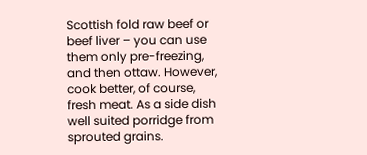Scottish fold raw beef or beef liver – you can use them only pre-freezing, and then ottaw. However, cook better, of course, fresh meat. As a side dish well suited porridge from sprouted grains.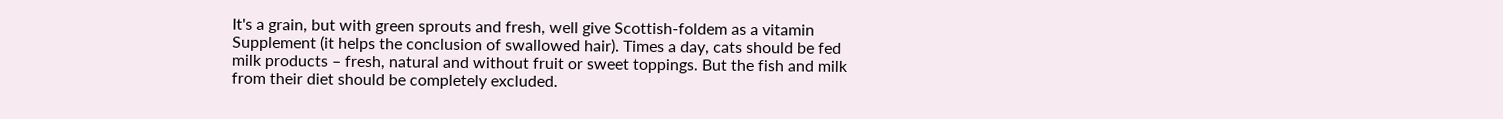It's a grain, but with green sprouts and fresh, well give Scottish-foldem as a vitamin Supplement (it helps the conclusion of swallowed hair). Times a day, cats should be fed milk products – fresh, natural and without fruit or sweet toppings. But the fish and milk from their diet should be completely excluded.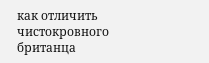как отличить чистокровного британца